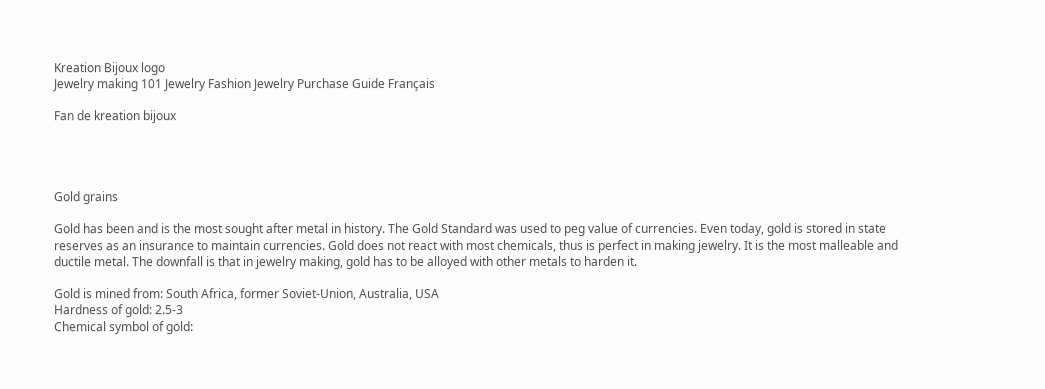Kreation Bijoux logo
Jewelry making 101 Jewelry Fashion Jewelry Purchase Guide Français

Fan de kreation bijoux




Gold grains

Gold has been and is the most sought after metal in history. The Gold Standard was used to peg value of currencies. Even today, gold is stored in state reserves as an insurance to maintain currencies. Gold does not react with most chemicals, thus is perfect in making jewelry. It is the most malleable and ductile metal. The downfall is that in jewelry making, gold has to be alloyed with other metals to harden it.

Gold is mined from: South Africa, former Soviet-Union, Australia, USA
Hardness of gold: 2.5-3
Chemical symbol of gold: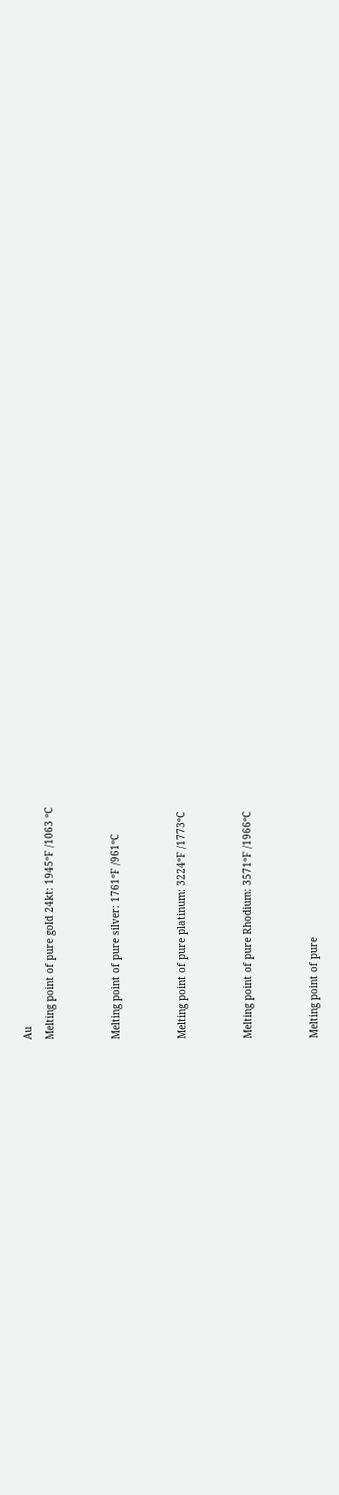Au
Melting point of pure gold 24kt: 1945ºF /1063 ºC


Melting point of pure silver: 1761ºF /961ºC


Melting point of pure platinum: 3224ºF /1773ºC


Melting point of pure Rhodium: 3571ºF /1966ºC


Melting point of pure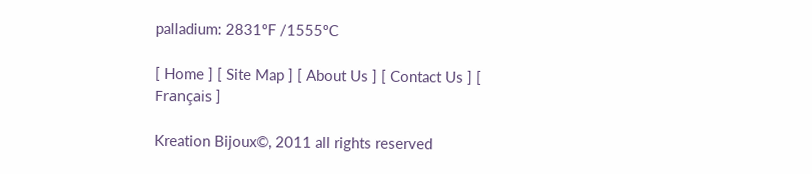palladium: 2831ºF /1555ºC

[ Home ] [ Site Map ] [ About Us ] [ Contact Us ] [ Français ]

Kreation Bijoux©, 2011 all rights reserved